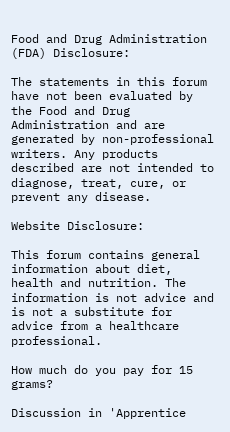Food and Drug Administration (FDA) Disclosure:

The statements in this forum have not been evaluated by the Food and Drug Administration and are generated by non-professional writers. Any products described are not intended to diagnose, treat, cure, or prevent any disease.

Website Disclosure:

This forum contains general information about diet, health and nutrition. The information is not advice and is not a substitute for advice from a healthcare professional.

How much do you pay for 15 grams?

Discussion in 'Apprentice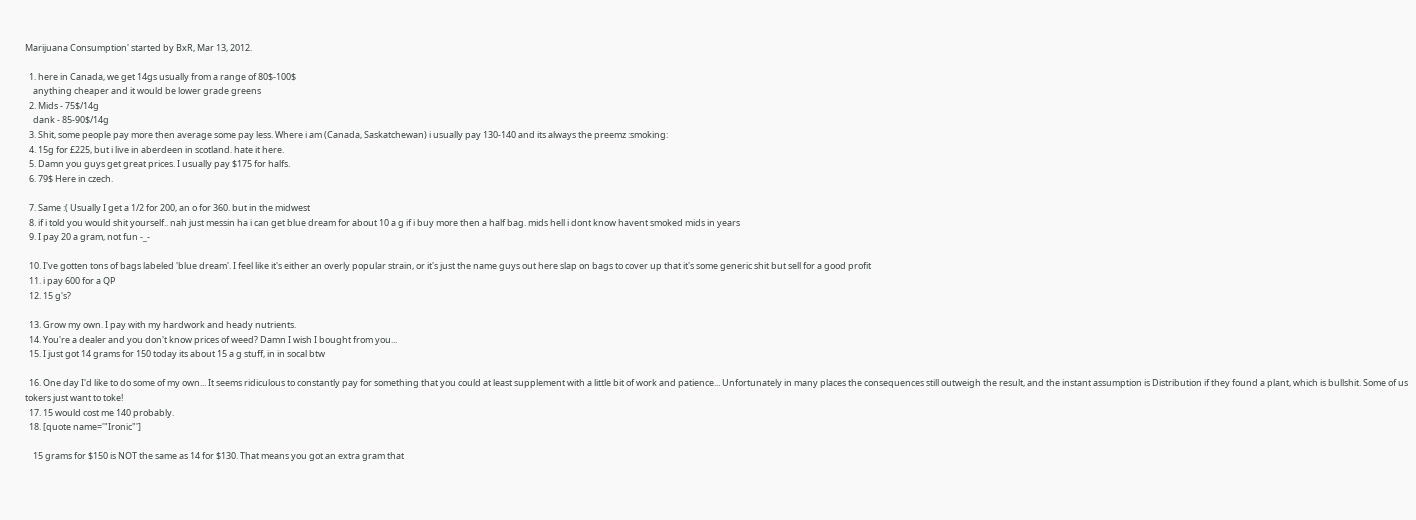Marijuana Consumption' started by BxR, Mar 13, 2012.

  1. here in Canada, we get 14gs usually from a range of 80$-100$
    anything cheaper and it would be lower grade greens
  2. Mids - 75$/14g
    dank - 85-90$/14g
  3. Shit, some people pay more then average some pay less. Where i am (Canada, Saskatchewan) i usually pay 130-140 and its always the preemz :smoking:
  4. 15g for £225, but i live in aberdeen in scotland. hate it here.
  5. Damn you guys get great prices. I usually pay $175 for halfs.
  6. 79$ Here in czech.

  7. Same :( Usually I get a 1/2 for 200, an o for 360. but in the midwest
  8. if i told you would shit yourself.. nah just messin ha i can get blue dream for about 10 a g if i buy more then a half bag. mids hell i dont know havent smoked mids in years
  9. I pay 20 a gram, not fun -_-

  10. I've gotten tons of bags labeled 'blue dream'. I feel like it's either an overly popular strain, or it's just the name guys out here slap on bags to cover up that it's some generic shit but sell for a good profit
  11. i pay 600 for a QP
  12. 15 g's?

  13. Grow my own. I pay with my hardwork and heady nutrients.
  14. You're a dealer and you don't know prices of weed? Damn I wish I bought from you...
  15. I just got 14 grams for 150 today its about 15 a g stuff, in in socal btw

  16. One day I'd like to do some of my own... It seems ridiculous to constantly pay for something that you could at least supplement with a little bit of work and patience... Unfortunately in many places the consequences still outweigh the result, and the instant assumption is Distribution if they found a plant, which is bullshit. Some of us tokers just want to toke!
  17. 15 would cost me 140 probably.
  18. [quote name='"Ironic"']

    15 grams for $150 is NOT the same as 14 for $130. That means you got an extra gram that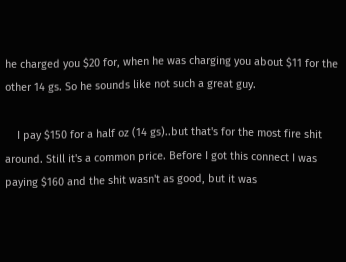he charged you $20 for, when he was charging you about $11 for the other 14 gs. So he sounds like not such a great guy.

    I pay $150 for a half oz (14 gs)..but that's for the most fire shit around. Still it's a common price. Before I got this connect I was paying $160 and the shit wasn't as good, but it was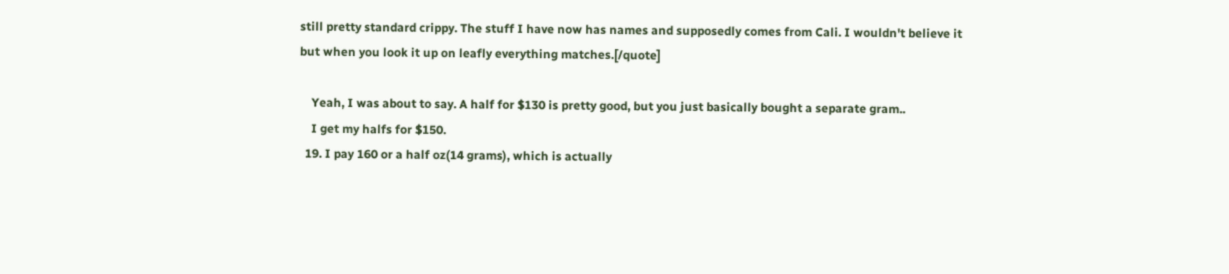still pretty standard crippy. The stuff I have now has names and supposedly comes from Cali. I wouldn't believe it but when you look it up on leafly everything matches.[/quote]

    Yeah, I was about to say. A half for $130 is pretty good, but you just basically bought a separate gram..
    I get my halfs for $150.
  19. I pay 160 or a half oz(14 grams), which is actually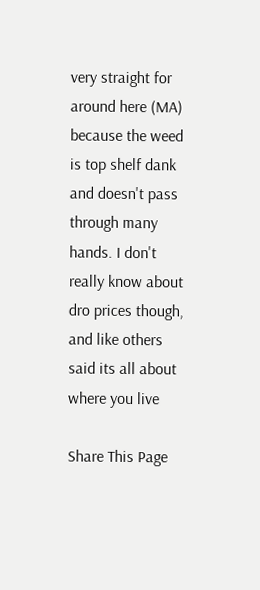very straight for around here (MA) because the weed is top shelf dank and doesn't pass through many hands. I don't really know about dro prices though, and like others said its all about where you live

Share This Page